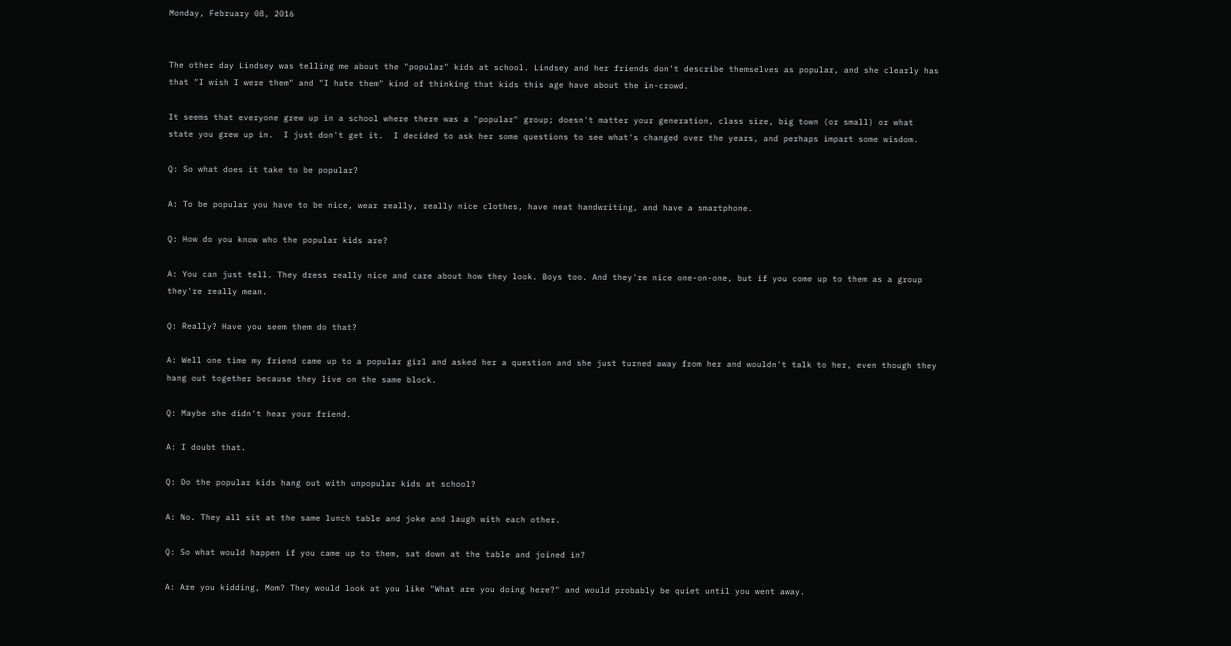Monday, February 08, 2016


The other day Lindsey was telling me about the "popular" kids at school. Lindsey and her friends don't describe themselves as popular, and she clearly has that "I wish I were them" and "I hate them" kind of thinking that kids this age have about the in-crowd.

It seems that everyone grew up in a school where there was a "popular" group; doesn't matter your generation, class size, big town (or small) or what state you grew up in.  I just don't get it.  I decided to ask her some questions to see what's changed over the years, and perhaps impart some wisdom.

Q: So what does it take to be popular?

A: To be popular you have to be nice, wear really, really nice clothes, have neat handwriting, and have a smartphone.

Q: How do you know who the popular kids are?

A: You can just tell. They dress really nice and care about how they look. Boys too. And they're nice one-on-one, but if you come up to them as a group they're really mean.

Q: Really? Have you seem them do that?

A: Well one time my friend came up to a popular girl and asked her a question and she just turned away from her and wouldn't talk to her, even though they hang out together because they live on the same block.

Q: Maybe she didn't hear your friend.

A: I doubt that.

Q: Do the popular kids hang out with unpopular kids at school?

A: No. They all sit at the same lunch table and joke and laugh with each other.

Q: So what would happen if you came up to them, sat down at the table and joined in?

A: Are you kidding, Mom? They would look at you like "What are you doing here?" and would probably be quiet until you went away.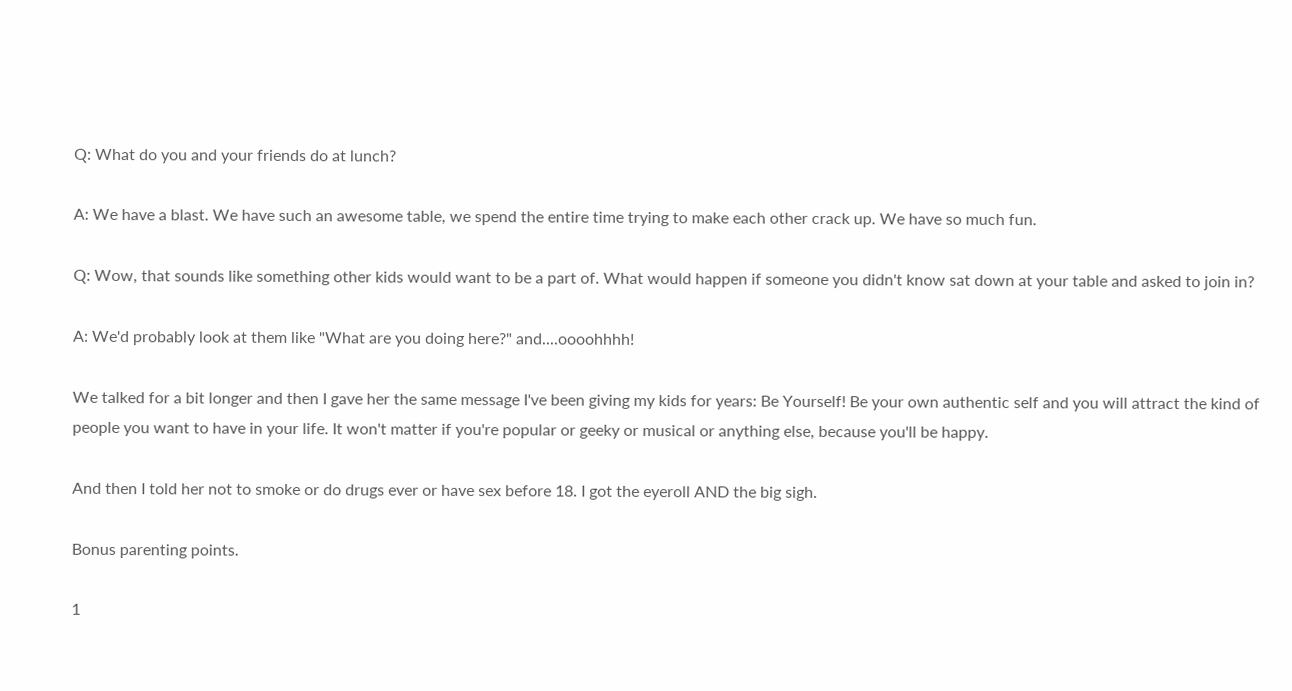Q: What do you and your friends do at lunch?

A: We have a blast. We have such an awesome table, we spend the entire time trying to make each other crack up. We have so much fun.

Q: Wow, that sounds like something other kids would want to be a part of. What would happen if someone you didn't know sat down at your table and asked to join in?

A: We'd probably look at them like "What are you doing here?" and....oooohhhh!

We talked for a bit longer and then I gave her the same message I've been giving my kids for years: Be Yourself! Be your own authentic self and you will attract the kind of people you want to have in your life. It won't matter if you're popular or geeky or musical or anything else, because you'll be happy.

And then I told her not to smoke or do drugs ever or have sex before 18. I got the eyeroll AND the big sigh.

Bonus parenting points.

1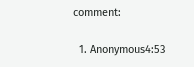comment:

  1. Anonymous4:53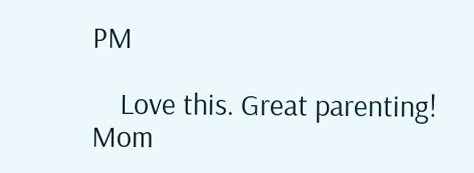PM

    Love this. Great parenting! Mom